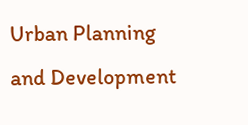Urban Planning and Development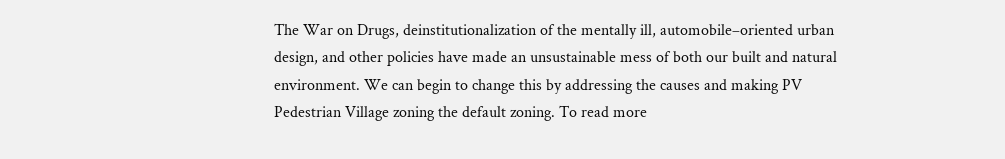The War on Drugs, deinstitutionalization of the mentally ill, automobile–oriented urban design, and other policies have made an unsustainable mess of both our built and natural environment. We can begin to change this by addressing the causes and making PV Pedestrian Village zoning the default zoning. To read more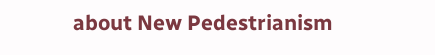about New Pedestrianism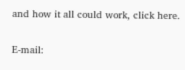and how it all could work, click here.

E-mail: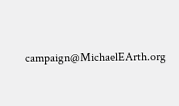campaign@MichaelEArth.org